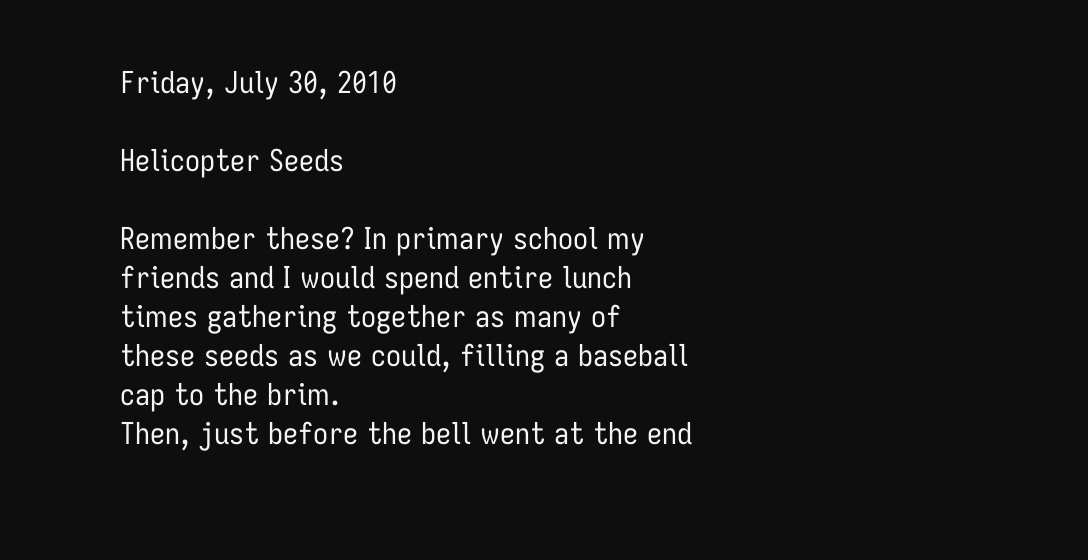Friday, July 30, 2010

Helicopter Seeds

Remember these? In primary school my friends and I would spend entire lunch times gathering together as many of these seeds as we could, filling a baseball cap to the brim.
Then, just before the bell went at the end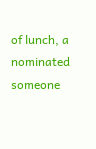of lunch, a nominated someone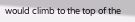would climb to the top of the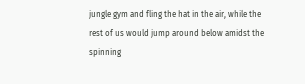jungle gym and fling the hat in the air, while the rest of us would jump around below amidst the spinning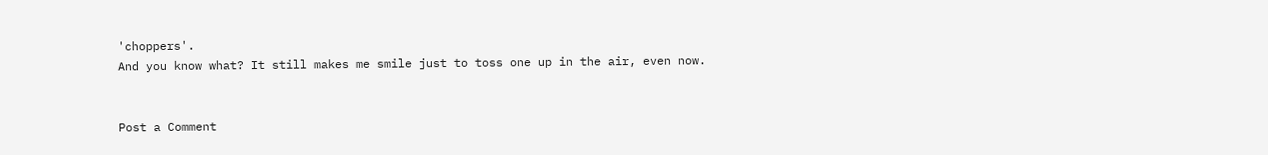'choppers'.
And you know what? It still makes me smile just to toss one up in the air, even now.


Post a Comment